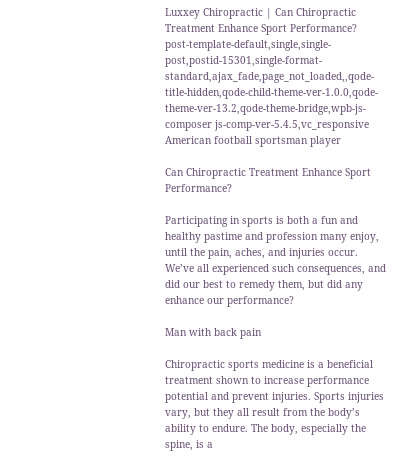Luxxey Chiropractic | Can Chiropractic Treatment Enhance Sport Performance?
post-template-default,single,single-post,postid-15301,single-format-standard,ajax_fade,page_not_loaded,,qode-title-hidden,qode-child-theme-ver-1.0.0,qode-theme-ver-13.2,qode-theme-bridge,wpb-js-composer js-comp-ver-5.4.5,vc_responsive
American football sportsman player

Can Chiropractic Treatment Enhance Sport Performance?

Participating in sports is both a fun and healthy pastime and profession many enjoy, until the pain, aches, and injuries occur. We’ve all experienced such consequences, and did our best to remedy them, but did any enhance our performance?

Man with back pain

Chiropractic sports medicine is a beneficial treatment shown to increase performance potential and prevent injuries. Sports injuries vary, but they all result from the body’s ability to endure. The body, especially the spine, is a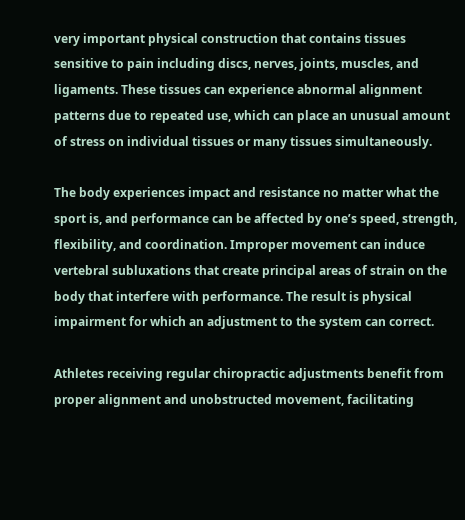very important physical construction that contains tissues sensitive to pain including discs, nerves, joints, muscles, and ligaments. These tissues can experience abnormal alignment patterns due to repeated use, which can place an unusual amount of stress on individual tissues or many tissues simultaneously.

The body experiences impact and resistance no matter what the sport is, and performance can be affected by one’s speed, strength, flexibility, and coordination. Improper movement can induce vertebral subluxations that create principal areas of strain on the body that interfere with performance. The result is physical impairment for which an adjustment to the system can correct.

Athletes receiving regular chiropractic adjustments benefit from proper alignment and unobstructed movement, facilitating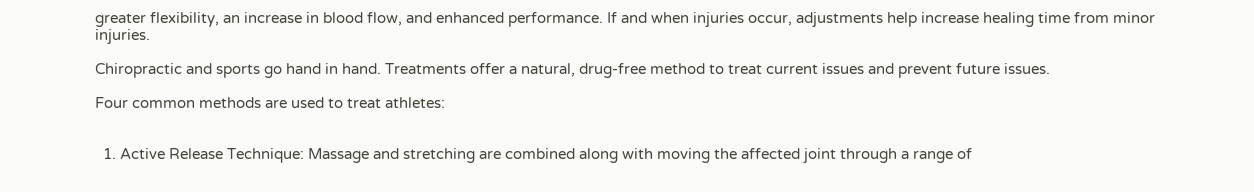greater flexibility, an increase in blood flow, and enhanced performance. If and when injuries occur, adjustments help increase healing time from minor injuries.

Chiropractic and sports go hand in hand. Treatments offer a natural, drug-free method to treat current issues and prevent future issues.

Four common methods are used to treat athletes:


  1. Active Release Technique: Massage and stretching are combined along with moving the affected joint through a range of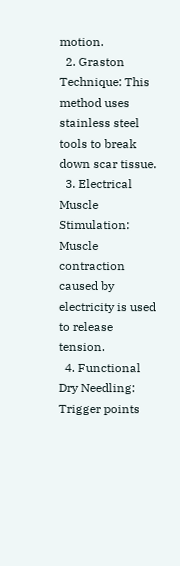motion.
  2. Graston Technique: This method uses stainless steel tools to break down scar tissue.
  3. Electrical Muscle Stimulation: Muscle contraction caused by electricity is used to release tension.
  4. Functional Dry Needling: Trigger points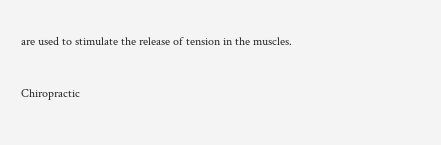are used to stimulate the release of tension in the muscles.


Chiropractic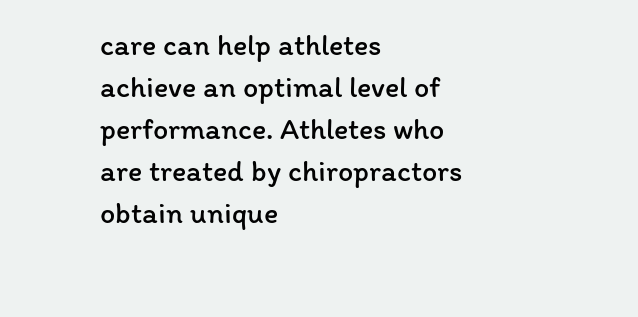care can help athletes achieve an optimal level of performance. Athletes who are treated by chiropractors obtain unique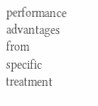performance advantages from specific treatment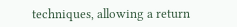techniques, allowing a return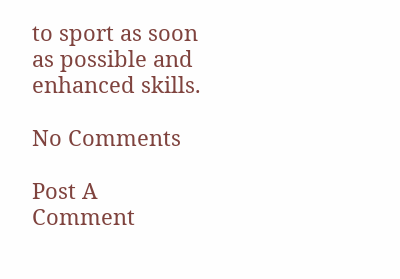to sport as soon as possible and enhanced skills.

No Comments

Post A Comment